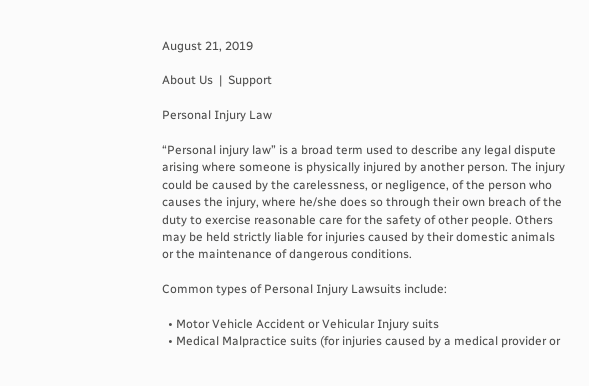August 21, 2019

About Us  |  Support

Personal Injury Law

“Personal injury law” is a broad term used to describe any legal dispute arising where someone is physically injured by another person. The injury could be caused by the carelessness, or negligence, of the person who causes the injury, where he/she does so through their own breach of the duty to exercise reasonable care for the safety of other people. Others may be held strictly liable for injuries caused by their domestic animals or the maintenance of dangerous conditions.

Common types of Personal Injury Lawsuits include:

  • Motor Vehicle Accident or Vehicular Injury suits
  • Medical Malpractice suits (for injuries caused by a medical provider or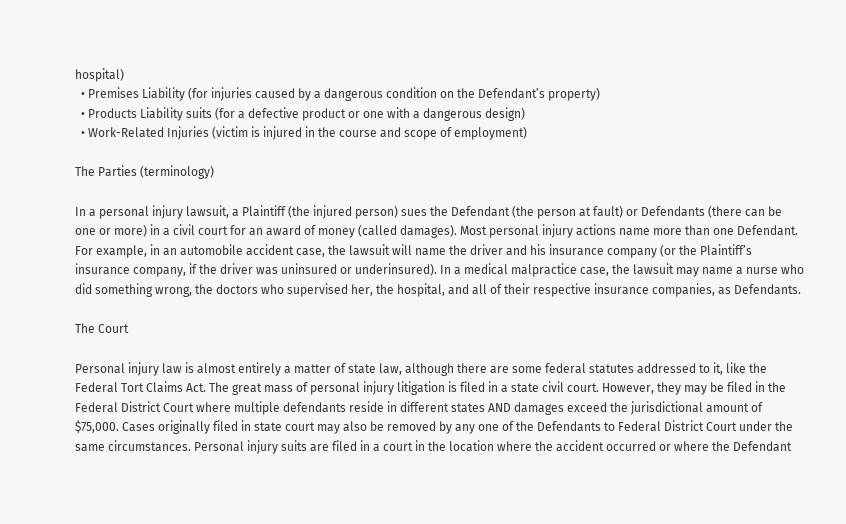hospital)
  • Premises Liability (for injuries caused by a dangerous condition on the Defendant’s property)
  • Products Liability suits (for a defective product or one with a dangerous design)
  • Work-Related Injuries (victim is injured in the course and scope of employment)

The Parties (terminology)

In a personal injury lawsuit, a Plaintiff (the injured person) sues the Defendant (the person at fault) or Defendants (there can be one or more) in a civil court for an award of money (called damages). Most personal injury actions name more than one Defendant. For example, in an automobile accident case, the lawsuit will name the driver and his insurance company (or the Plaintiff’s insurance company, if the driver was uninsured or underinsured). In a medical malpractice case, the lawsuit may name a nurse who did something wrong, the doctors who supervised her, the hospital, and all of their respective insurance companies, as Defendants.

The Court

Personal injury law is almost entirely a matter of state law, although there are some federal statutes addressed to it, like the Federal Tort Claims Act. The great mass of personal injury litigation is filed in a state civil court. However, they may be filed in the Federal District Court where multiple defendants reside in different states AND damages exceed the jurisdictional amount of $75,000. Cases originally filed in state court may also be removed by any one of the Defendants to Federal District Court under the same circumstances. Personal injury suits are filed in a court in the location where the accident occurred or where the Defendant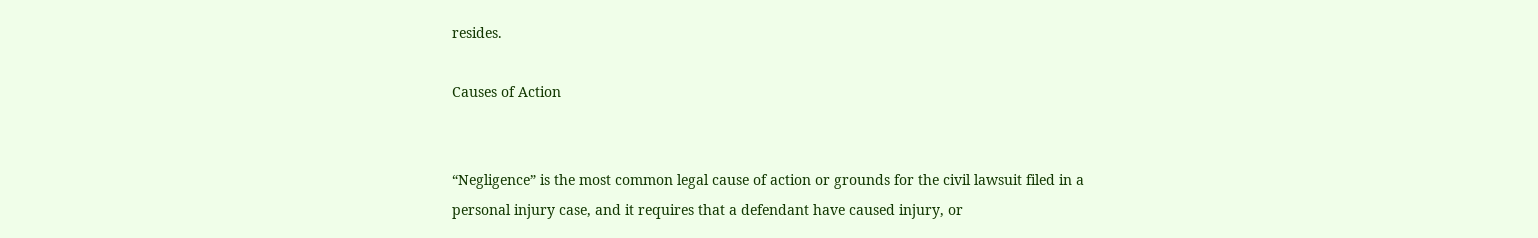resides.

Causes of Action


“Negligence” is the most common legal cause of action or grounds for the civil lawsuit filed in a personal injury case, and it requires that a defendant have caused injury, or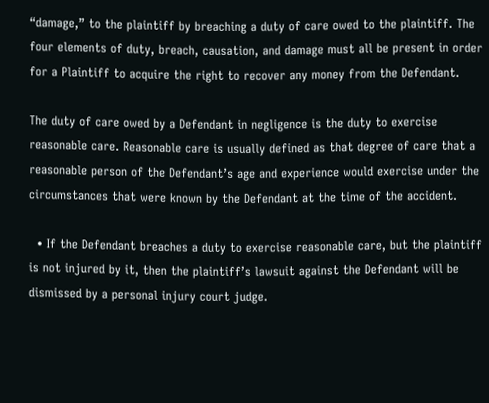“damage,” to the plaintiff by breaching a duty of care owed to the plaintiff. The four elements of duty, breach, causation, and damage must all be present in order for a Plaintiff to acquire the right to recover any money from the Defendant.

The duty of care owed by a Defendant in negligence is the duty to exercise reasonable care. Reasonable care is usually defined as that degree of care that a reasonable person of the Defendant’s age and experience would exercise under the circumstances that were known by the Defendant at the time of the accident.

  • If the Defendant breaches a duty to exercise reasonable care, but the plaintiff is not injured by it, then the plaintiff’s lawsuit against the Defendant will be dismissed by a personal injury court judge.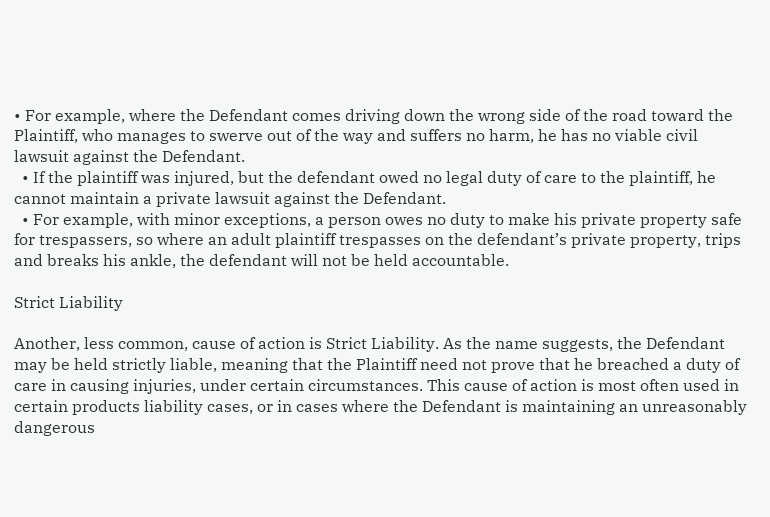• For example, where the Defendant comes driving down the wrong side of the road toward the Plaintiff, who manages to swerve out of the way and suffers no harm, he has no viable civil lawsuit against the Defendant.
  • If the plaintiff was injured, but the defendant owed no legal duty of care to the plaintiff, he cannot maintain a private lawsuit against the Defendant.
  • For example, with minor exceptions, a person owes no duty to make his private property safe for trespassers, so where an adult plaintiff trespasses on the defendant’s private property, trips and breaks his ankle, the defendant will not be held accountable.

Strict Liability

Another, less common, cause of action is Strict Liability. As the name suggests, the Defendant may be held strictly liable, meaning that the Plaintiff need not prove that he breached a duty of care in causing injuries, under certain circumstances. This cause of action is most often used in certain products liability cases, or in cases where the Defendant is maintaining an unreasonably dangerous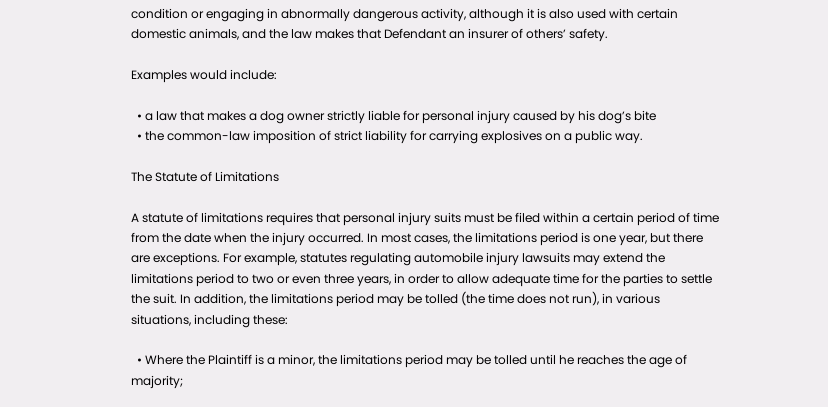condition or engaging in abnormally dangerous activity, although it is also used with certain domestic animals, and the law makes that Defendant an insurer of others’ safety.

Examples would include:

  • a law that makes a dog owner strictly liable for personal injury caused by his dog’s bite
  • the common-law imposition of strict liability for carrying explosives on a public way.

The Statute of Limitations

A statute of limitations requires that personal injury suits must be filed within a certain period of time from the date when the injury occurred. In most cases, the limitations period is one year, but there are exceptions. For example, statutes regulating automobile injury lawsuits may extend the limitations period to two or even three years, in order to allow adequate time for the parties to settle the suit. In addition, the limitations period may be tolled (the time does not run), in various situations, including these:

  • Where the Plaintiff is a minor, the limitations period may be tolled until he reaches the age of majority;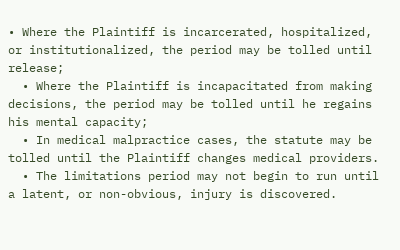• Where the Plaintiff is incarcerated, hospitalized, or institutionalized, the period may be tolled until release;
  • Where the Plaintiff is incapacitated from making decisions, the period may be tolled until he regains his mental capacity;
  • In medical malpractice cases, the statute may be tolled until the Plaintiff changes medical providers.
  • The limitations period may not begin to run until a latent, or non-obvious, injury is discovered.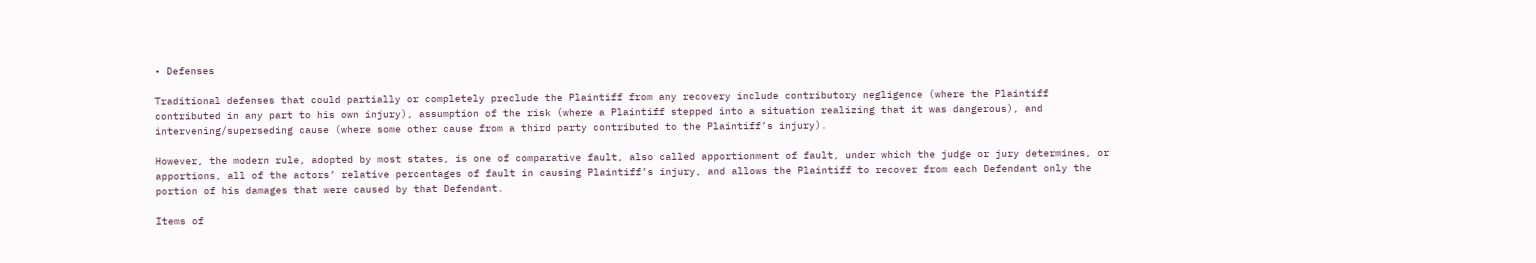• Defenses

Traditional defenses that could partially or completely preclude the Plaintiff from any recovery include contributory negligence (where the Plaintiff contributed in any part to his own injury), assumption of the risk (where a Plaintiff stepped into a situation realizing that it was dangerous), and intervening/superseding cause (where some other cause from a third party contributed to the Plaintiff’s injury).

However, the modern rule, adopted by most states, is one of comparative fault, also called apportionment of fault, under which the judge or jury determines, or apportions, all of the actors’ relative percentages of fault in causing Plaintiff’s injury, and allows the Plaintiff to recover from each Defendant only the portion of his damages that were caused by that Defendant.

Items of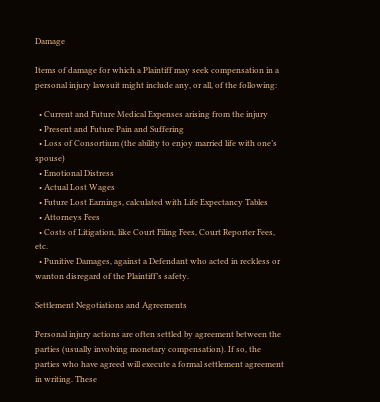Damage

Items of damage for which a Plaintiff may seek compensation in a personal injury lawsuit might include any, or all, of the following:

  • Current and Future Medical Expenses arising from the injury
  • Present and Future Pain and Suffering
  • Loss of Consortium (the ability to enjoy married life with one’s spouse)
  • Emotional Distress
  • Actual Lost Wages
  • Future Lost Earnings, calculated with Life Expectancy Tables
  • Attorneys Fees
  • Costs of Litigation, like Court Filing Fees, Court Reporter Fees, etc.
  • Punitive Damages, against a Defendant who acted in reckless or wanton disregard of the Plaintiff’s safety.

Settlement Negotiations and Agreements

Personal injury actions are often settled by agreement between the parties (usually involving monetary compensation). If so, the parties who have agreed will execute a formal settlement agreement in writing. These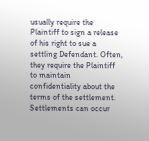usually require the Plaintiff to sign a release of his right to sue a settling Defendant. Often, they require the Plaintiff to maintain confidentiality about the terms of the settlement. Settlements can occur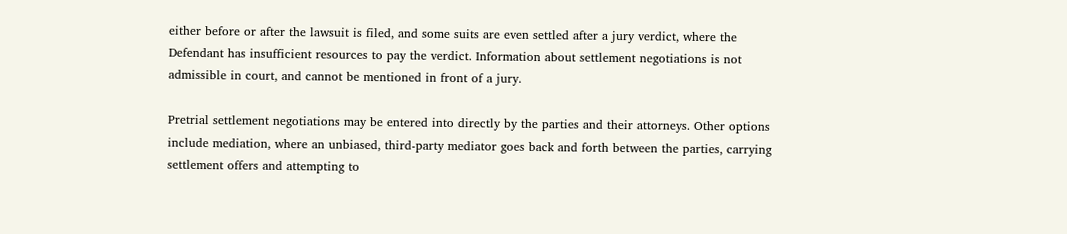either before or after the lawsuit is filed, and some suits are even settled after a jury verdict, where the Defendant has insufficient resources to pay the verdict. Information about settlement negotiations is not admissible in court, and cannot be mentioned in front of a jury.

Pretrial settlement negotiations may be entered into directly by the parties and their attorneys. Other options include mediation, where an unbiased, third-party mediator goes back and forth between the parties, carrying settlement offers and attempting to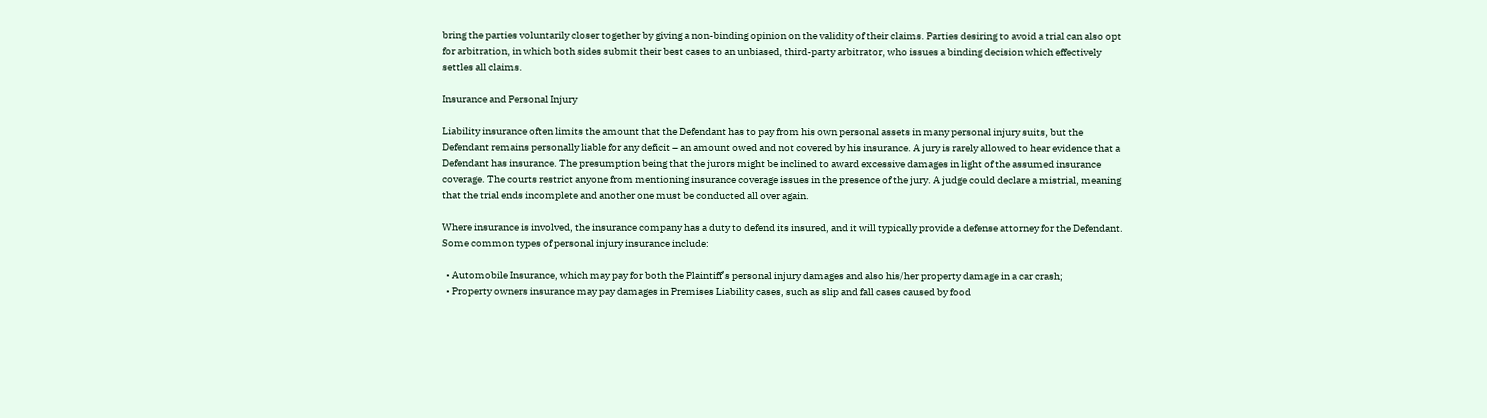bring the parties voluntarily closer together by giving a non-binding opinion on the validity of their claims. Parties desiring to avoid a trial can also opt for arbitration, in which both sides submit their best cases to an unbiased, third-party arbitrator, who issues a binding decision which effectively settles all claims.

Insurance and Personal Injury

Liability insurance often limits the amount that the Defendant has to pay from his own personal assets in many personal injury suits, but the Defendant remains personally liable for any deficit – an amount owed and not covered by his insurance. A jury is rarely allowed to hear evidence that a Defendant has insurance. The presumption being that the jurors might be inclined to award excessive damages in light of the assumed insurance coverage. The courts restrict anyone from mentioning insurance coverage issues in the presence of the jury. A judge could declare a mistrial, meaning that the trial ends incomplete and another one must be conducted all over again.

Where insurance is involved, the insurance company has a duty to defend its insured, and it will typically provide a defense attorney for the Defendant. Some common types of personal injury insurance include:

  • Automobile Insurance, which may pay for both the Plaintiff’s personal injury damages and also his/her property damage in a car crash;
  • Property owners insurance may pay damages in Premises Liability cases, such as slip and fall cases caused by food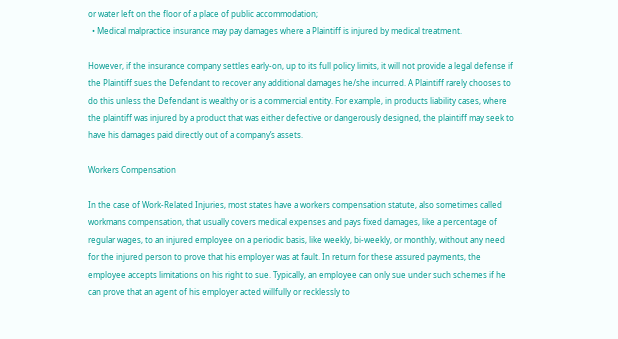or water left on the floor of a place of public accommodation;
  • Medical malpractice insurance may pay damages where a Plaintiff is injured by medical treatment.

However, if the insurance company settles early-on, up to its full policy limits, it will not provide a legal defense if the Plaintiff sues the Defendant to recover any additional damages he/she incurred. A Plaintiff rarely chooses to do this unless the Defendant is wealthy or is a commercial entity. For example, in products liability cases, where the plaintiff was injured by a product that was either defective or dangerously designed, the plaintiff may seek to have his damages paid directly out of a company’s assets.

Workers Compensation

In the case of Work-Related Injuries, most states have a workers compensation statute, also sometimes called workmans compensation, that usually covers medical expenses and pays fixed damages, like a percentage of regular wages, to an injured employee on a periodic basis, like weekly, bi-weekly, or monthly, without any need for the injured person to prove that his employer was at fault. In return for these assured payments, the employee accepts limitations on his right to sue. Typically, an employee can only sue under such schemes if he can prove that an agent of his employer acted willfully or recklessly to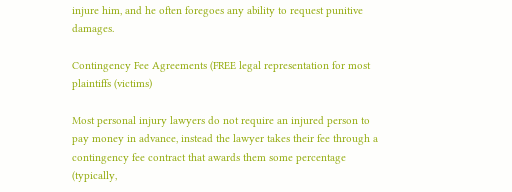injure him, and he often foregoes any ability to request punitive damages.

Contingency Fee Agreements (FREE legal representation for most plaintiffs (victims)

Most personal injury lawyers do not require an injured person to pay money in advance, instead the lawyer takes their fee through a contingency fee contract that awards them some percentage (typically,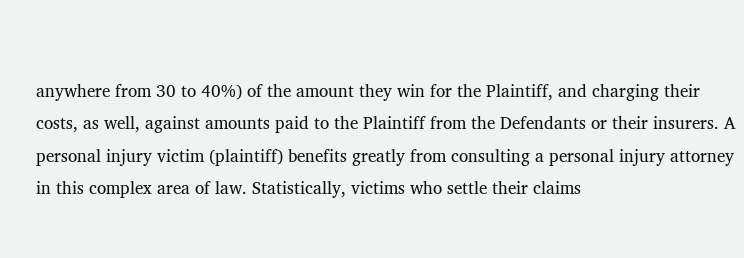anywhere from 30 to 40%) of the amount they win for the Plaintiff, and charging their costs, as well, against amounts paid to the Plaintiff from the Defendants or their insurers. A personal injury victim (plaintiff) benefits greatly from consulting a personal injury attorney in this complex area of law. Statistically, victims who settle their claims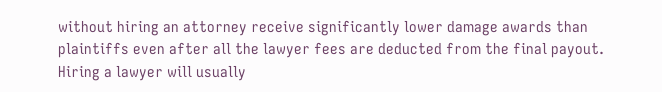without hiring an attorney receive significantly lower damage awards than plaintiffs even after all the lawyer fees are deducted from the final payout. Hiring a lawyer will usually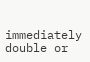immediately double or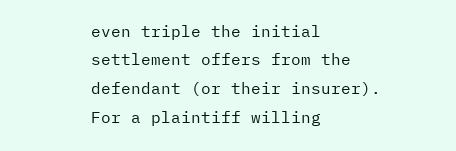even triple the initial settlement offers from the defendant (or their insurer). For a plaintiff willing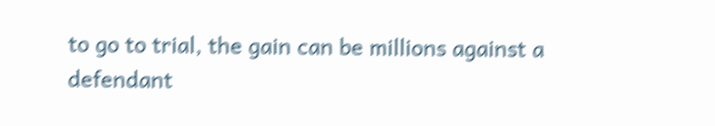to go to trial, the gain can be millions against a defendant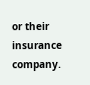or their insurance company.